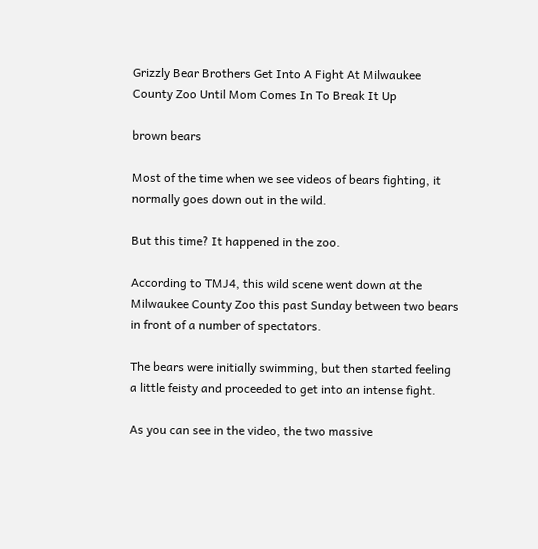Grizzly Bear Brothers Get Into A Fight At Milwaukee County Zoo Until Mom Comes In To Break It Up

brown bears

Most of the time when we see videos of bears fighting, it normally goes down out in the wild.

But this time? It happened in the zoo.

According to TMJ4, this wild scene went down at the Milwaukee County Zoo this past Sunday between two bears in front of a number of spectators.

The bears were initially swimming, but then started feeling a little feisty and proceeded to get into an intense fight.

As you can see in the video, the two massive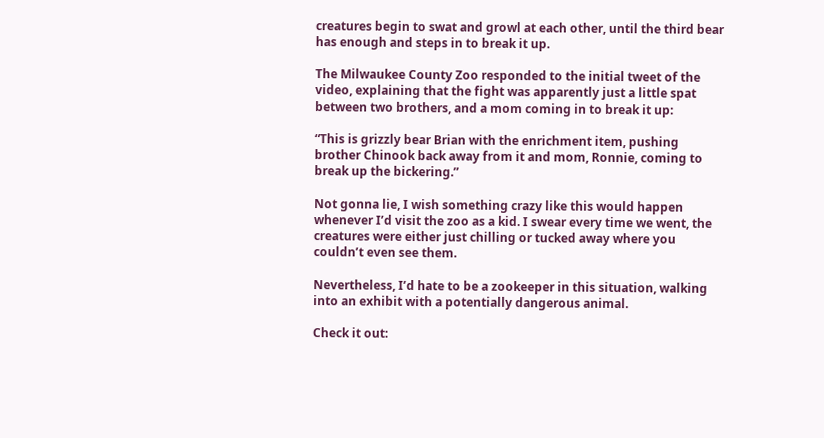creatures begin to swat and growl at each other, until the third bear has enough and steps in to break it up.

The Milwaukee County Zoo responded to the initial tweet of the video, explaining that the fight was apparently just a little spat between two brothers, and a mom coming in to break it up:

“This is grizzly bear Brian with the enrichment item, pushing brother Chinook back away from it and mom, Ronnie, coming to break up the bickering.”

Not gonna lie, I wish something crazy like this would happen whenever I’d visit the zoo as a kid. I swear every time we went, the creatures were either just chilling or tucked away where you couldn’t even see them.

Nevertheless, I’d hate to be a zookeeper in this situation, walking into an exhibit with a potentially dangerous animal.

Check it out: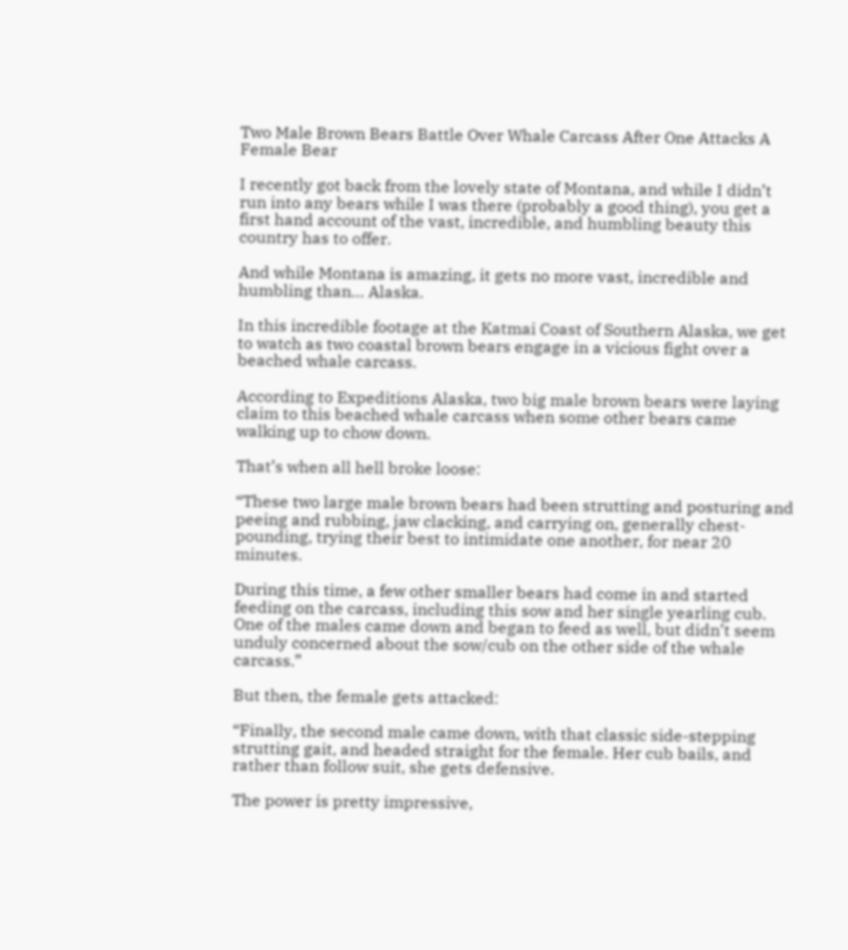Two Male Brown Bears Battle Over Whale Carcass After One Attacks A Female Bear

I recently got back from the lovely state of Montana, and while I didn’t run into any bears while I was there (probably a good thing), you get a first hand account of the vast, incredible, and humbling beauty this country has to offer.

And while Montana is amazing, it gets no more vast, incredible and humbling than… Alaska.

In this incredible footage at the Katmai Coast of Southern Alaska, we get to watch as two coastal brown bears engage in a vicious fight over a beached whale carcass.

According to Expeditions Alaska, two big male brown bears were laying claim to this beached whale carcass when some other bears came walking up to chow down.

That’s when all hell broke loose:

“These two large male brown bears had been strutting and posturing and peeing and rubbing, jaw clacking, and carrying on, generally chest-pounding, trying their best to intimidate one another, for near 20 minutes.

During this time, a few other smaller bears had come in and started feeding on the carcass, including this sow and her single yearling cub. One of the males came down and began to feed as well, but didn’t seem unduly concerned about the sow/cub on the other side of the whale carcass.”

But then, the female gets attacked:

“Finally, the second male came down, with that classic side-stepping strutting gait, and headed straight for the female. Her cub bails, and rather than follow suit, she gets defensive.

The power is pretty impressive,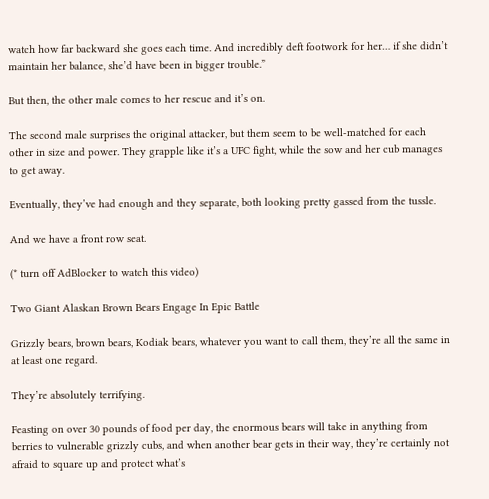watch how far backward she goes each time. And incredibly deft footwork for her… if she didn’t maintain her balance, she’d have been in bigger trouble.”

But then, the other male comes to her rescue and it’s on.

The second male surprises the original attacker, but them seem to be well-matched for each other in size and power. They grapple like it’s a UFC fight, while the sow and her cub manages to get away.

Eventually, they’ve had enough and they separate, both looking pretty gassed from the tussle.

And we have a front row seat.

(* turn off AdBlocker to watch this video)

Two Giant Alaskan Brown Bears Engage In Epic Battle

Grizzly bears, brown bears, Kodiak bears, whatever you want to call them, they’re all the same in at least one regard.

They’re absolutely terrifying.

Feasting on over 30 pounds of food per day, the enormous bears will take in anything from berries to vulnerable grizzly cubs, and when another bear gets in their way, they’re certainly not afraid to square up and protect what’s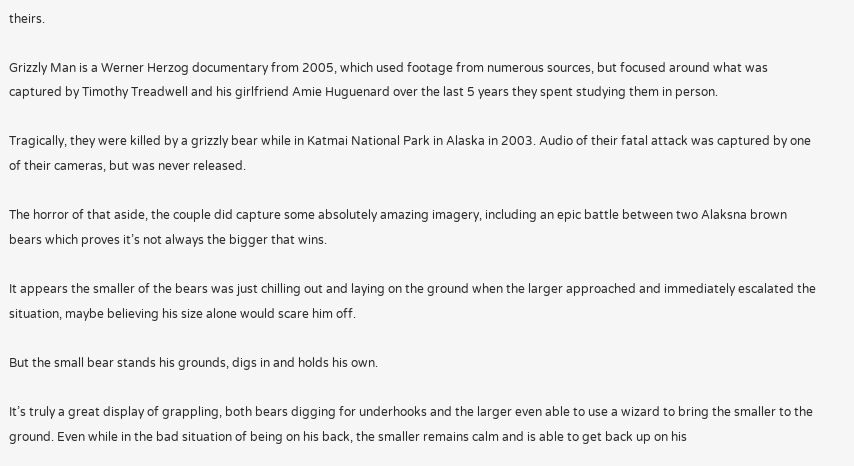theirs.

Grizzly Man is a Werner Herzog documentary from 2005, which used footage from numerous sources, but focused around what was captured by Timothy Treadwell and his girlfriend Amie Huguenard over the last 5 years they spent studying them in person.

Tragically, they were killed by a grizzly bear while in Katmai National Park in Alaska in 2003. Audio of their fatal attack was captured by one of their cameras, but was never released.

The horror of that aside, the couple did capture some absolutely amazing imagery, including an epic battle between two Alaksna brown bears which proves it’s not always the bigger that wins.

It appears the smaller of the bears was just chilling out and laying on the ground when the larger approached and immediately escalated the situation, maybe believing his size alone would scare him off.

But the small bear stands his grounds, digs in and holds his own.

It’s truly a great display of grappling, both bears digging for underhooks and the larger even able to use a wizard to bring the smaller to the ground. Even while in the bad situation of being on his back, the smaller remains calm and is able to get back up on his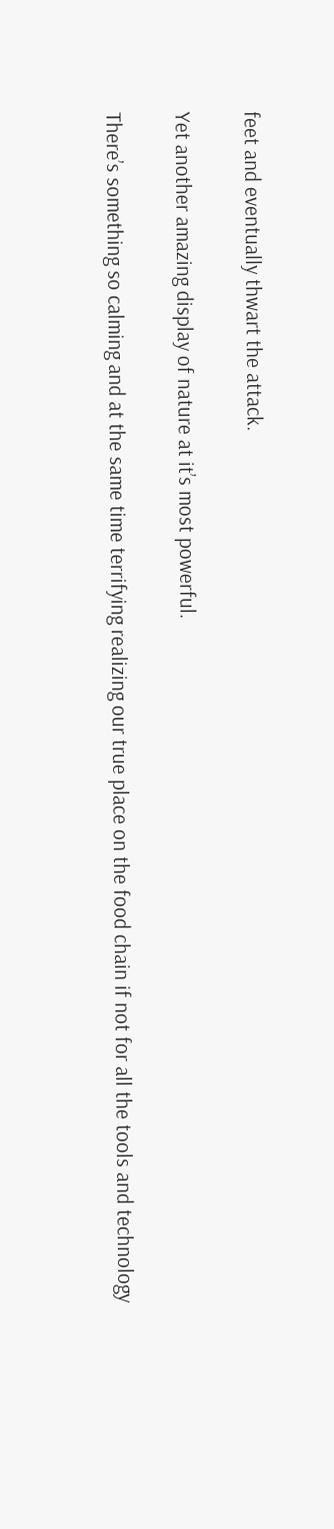feet and eventually thwart the attack.

Yet another amazing display of nature at it’s most powerful.

There’s something so calming and at the same time terrifying realizing our true place on the food chain if not for all the tools and technology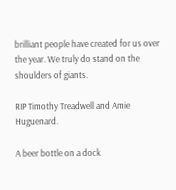brilliant people have created for us over the year. We truly do stand on the shoulders of giants.

RIP Timothy Treadwell and Amie Huguenard.

A beer bottle on a dock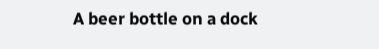A beer bottle on a dock